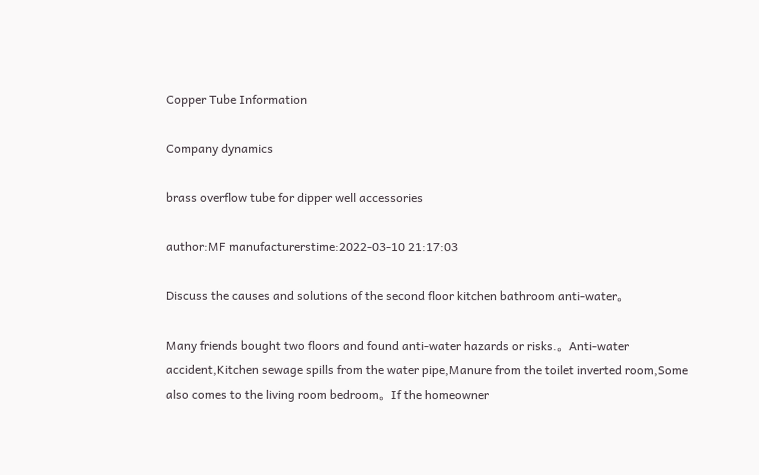Copper Tube Information

Company dynamics

brass overflow tube for dipper well accessories

author:MF manufacturerstime:2022-03-10 21:17:03

Discuss the causes and solutions of the second floor kitchen bathroom anti-water。

Many friends bought two floors and found anti-water hazards or risks.。Anti-water accident,Kitchen sewage spills from the water pipe,Manure from the toilet inverted room,Some also comes to the living room bedroom。If the homeowner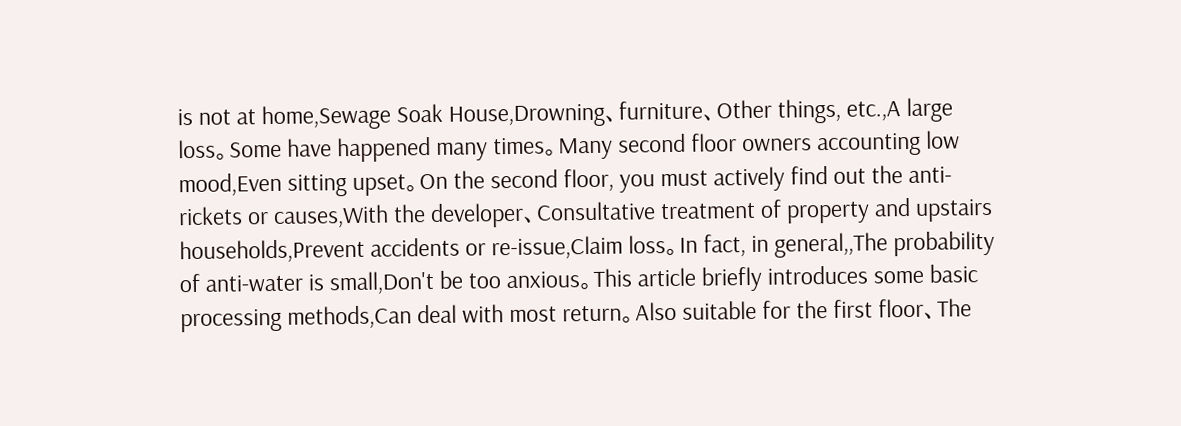is not at home,Sewage Soak House,Drowning、furniture、Other things, etc.,A large loss。Some have happened many times。Many second floor owners accounting low mood,Even sitting upset。On the second floor, you must actively find out the anti-rickets or causes,With the developer、Consultative treatment of property and upstairs households,Prevent accidents or re-issue,Claim loss。In fact, in general,,The probability of anti-water is small,Don't be too anxious。This article briefly introduces some basic processing methods,Can deal with most return。Also suitable for the first floor、The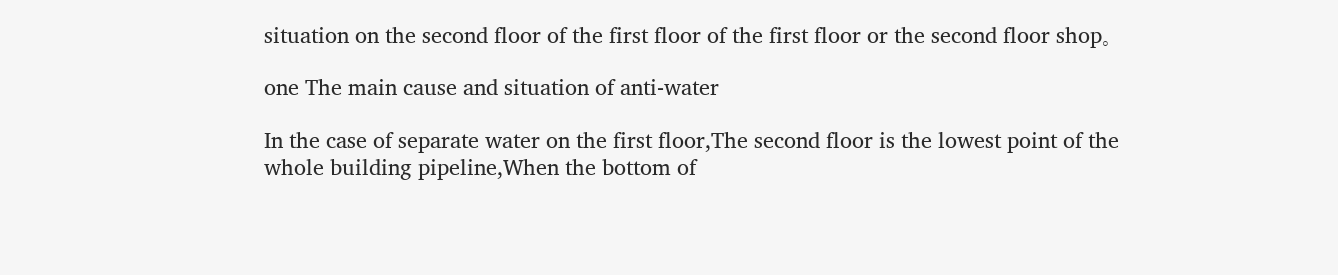situation on the second floor of the first floor of the first floor or the second floor shop。

one The main cause and situation of anti-water

In the case of separate water on the first floor,The second floor is the lowest point of the whole building pipeline,When the bottom of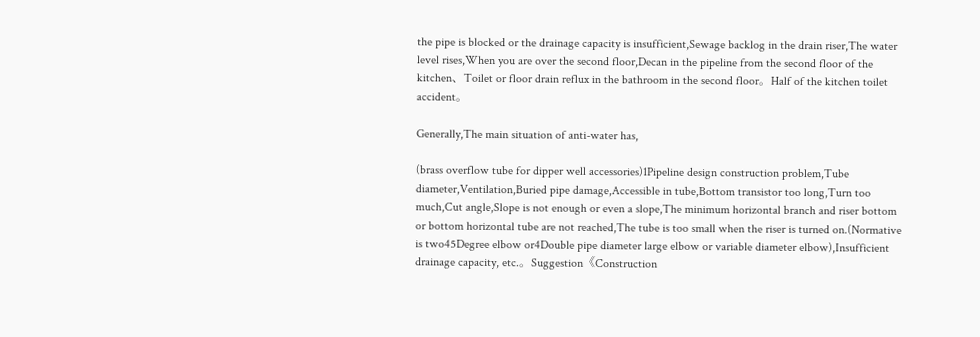the pipe is blocked or the drainage capacity is insufficient,Sewage backlog in the drain riser,The water level rises,When you are over the second floor,Decan in the pipeline from the second floor of the kitchen、Toilet or floor drain reflux in the bathroom in the second floor。Half of the kitchen toilet accident。

Generally,The main situation of anti-water has,

(brass overflow tube for dipper well accessories)1Pipeline design construction problem,Tube diameter,Ventilation,Buried pipe damage,Accessible in tube,Bottom transistor too long,Turn too much,Cut angle,Slope is not enough or even a slope,The minimum horizontal branch and riser bottom or bottom horizontal tube are not reached,The tube is too small when the riser is turned on.(Normative is two45Degree elbow or4Double pipe diameter large elbow or variable diameter elbow),Insufficient drainage capacity, etc.。Suggestion《Construction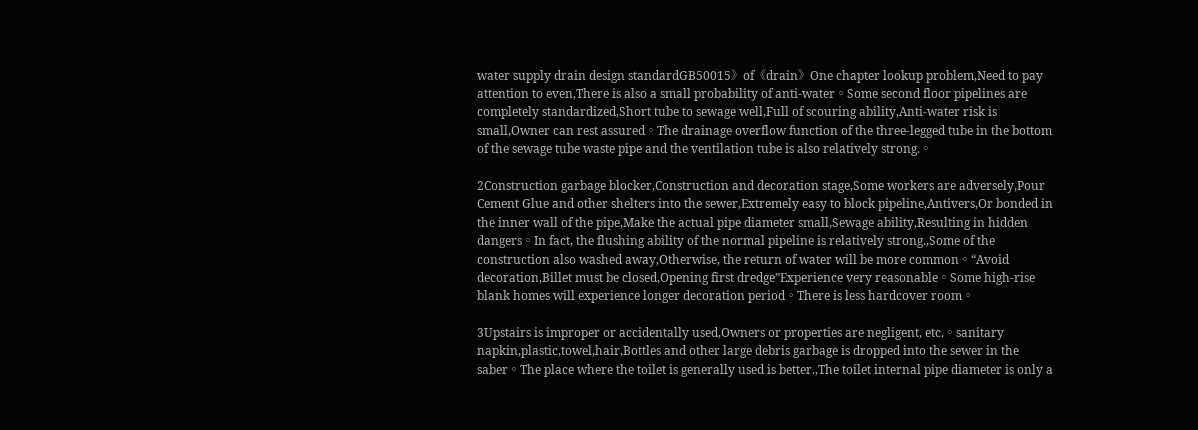water supply drain design standardGB50015》of《drain》One chapter lookup problem,Need to pay attention to even,There is also a small probability of anti-water。Some second floor pipelines are completely standardized,Short tube to sewage well,Full of scouring ability,Anti-water risk is small,Owner can rest assured。The drainage overflow function of the three-legged tube in the bottom of the sewage tube waste pipe and the ventilation tube is also relatively strong.。

2Construction garbage blocker,Construction and decoration stage,Some workers are adversely,Pour Cement Glue and other shelters into the sewer,Extremely easy to block pipeline,Antivers,Or bonded in the inner wall of the pipe,Make the actual pipe diameter small,Sewage ability,Resulting in hidden dangers。In fact, the flushing ability of the normal pipeline is relatively strong.,Some of the construction also washed away,Otherwise, the return of water will be more common。“Avoid decoration,Billet must be closed,Opening first dredge”Experience very reasonable。Some high-rise blank homes will experience longer decoration period。There is less hardcover room。

3Upstairs is improper or accidentally used,Owners or properties are negligent, etc.。sanitary napkin,plastic,towel,hair,Bottles and other large debris garbage is dropped into the sewer in the saber。The place where the toilet is generally used is better.,The toilet internal pipe diameter is only a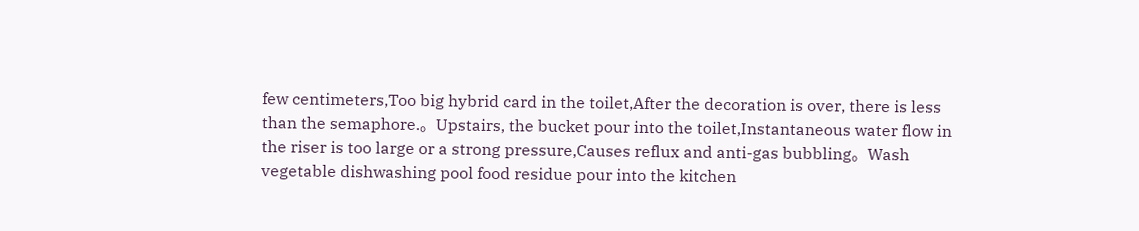few centimeters,Too big hybrid card in the toilet,After the decoration is over, there is less than the semaphore.。Upstairs, the bucket pour into the toilet,Instantaneous water flow in the riser is too large or a strong pressure,Causes reflux and anti-gas bubbling。Wash vegetable dishwashing pool food residue pour into the kitchen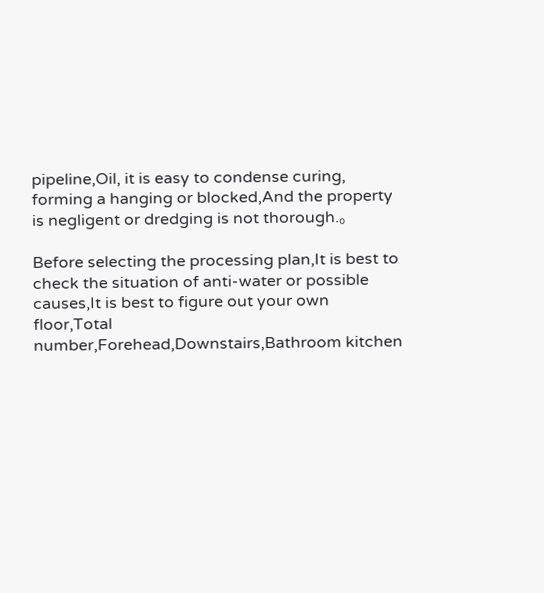pipeline,Oil, it is easy to condense curing, forming a hanging or blocked,And the property is negligent or dredging is not thorough.。

Before selecting the processing plan,It is best to check the situation of anti-water or possible causes,It is best to figure out your own floor,Total number,Forehead,Downstairs,Bathroom kitchen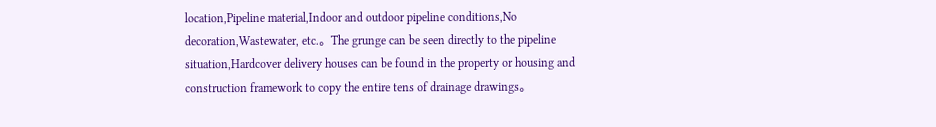location,Pipeline material,Indoor and outdoor pipeline conditions,No decoration,Wastewater, etc.。The grunge can be seen directly to the pipeline situation,Hardcover delivery houses can be found in the property or housing and construction framework to copy the entire tens of drainage drawings。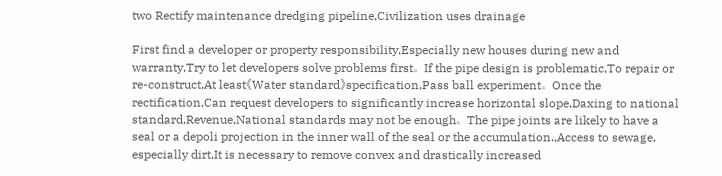two Rectify maintenance dredging pipeline,Civilization uses drainage

First find a developer or property responsibility,Especially new houses during new and warranty,Try to let developers solve problems first。If the pipe design is problematic,To repair or re-construct,At least《Water standard》specification,Pass ball experiment。Once the rectification,Can request developers to significantly increase horizontal slope,Daxing to national standard,Revenue,National standards may not be enough。The pipe joints are likely to have a seal or a depoli projection in the inner wall of the seal or the accumulation.,Access to sewage, especially dirt,It is necessary to remove convex and drastically increased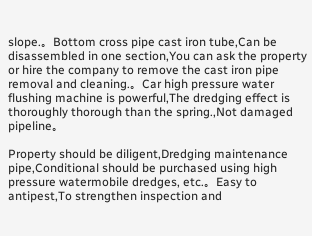slope.。Bottom cross pipe cast iron tube,Can be disassembled in one section,You can ask the property or hire the company to remove the cast iron pipe removal and cleaning.。Car high pressure water flushing machine is powerful,The dredging effect is thoroughly thorough than the spring.,Not damaged pipeline。

Property should be diligent,Dredging maintenance pipe,Conditional should be purchased using high pressure watermobile dredges, etc.。Easy to antipest,To strengthen inspection and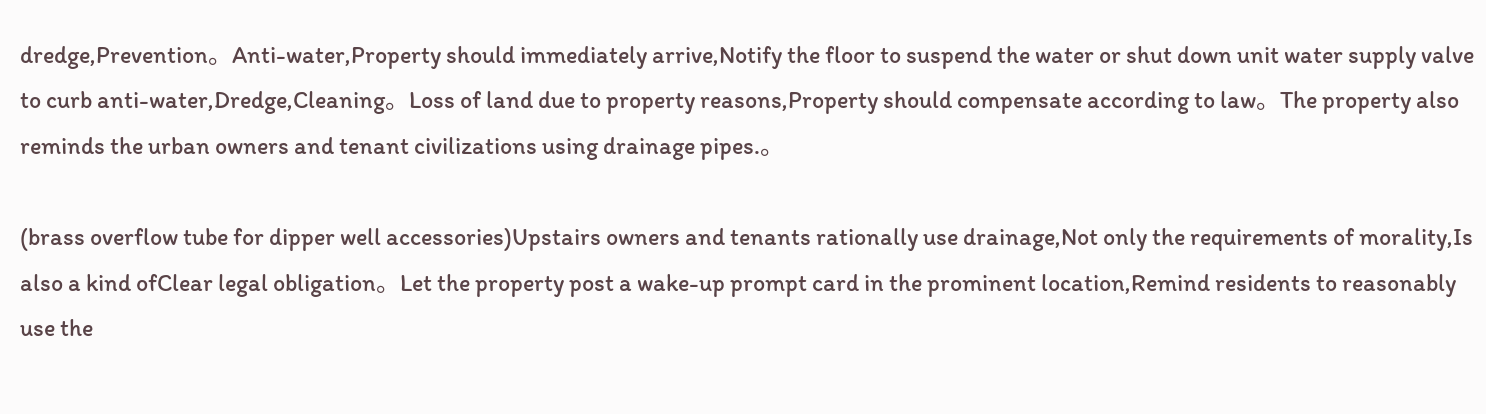dredge,Prevention。Anti-water,Property should immediately arrive,Notify the floor to suspend the water or shut down unit water supply valve to curb anti-water,Dredge,Cleaning。Loss of land due to property reasons,Property should compensate according to law。The property also reminds the urban owners and tenant civilizations using drainage pipes.。

(brass overflow tube for dipper well accessories)Upstairs owners and tenants rationally use drainage,Not only the requirements of morality,Is also a kind ofClear legal obligation。Let the property post a wake-up prompt card in the prominent location,Remind residents to reasonably use the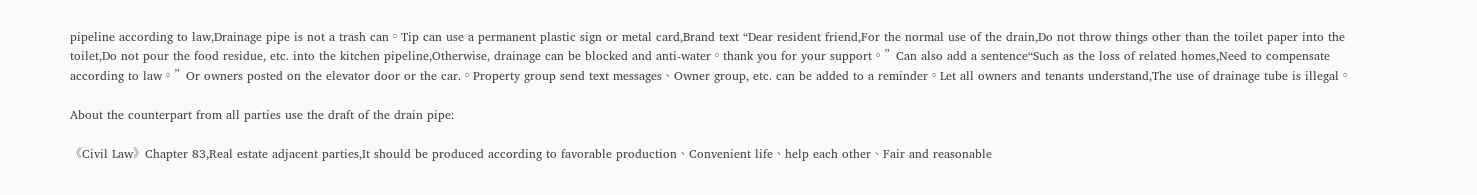pipeline according to law,Drainage pipe is not a trash can。Tip can use a permanent plastic sign or metal card,Brand text “Dear resident friend,For the normal use of the drain,Do not throw things other than the toilet paper into the toilet,Do not pour the food residue, etc. into the kitchen pipeline,Otherwise, drainage can be blocked and anti-water。thank you for your support。”Can also add a sentence“Such as the loss of related homes,Need to compensate according to law。”Or owners posted on the elevator door or the car.。Property group send text messages、Owner group, etc. can be added to a reminder。Let all owners and tenants understand,The use of drainage tube is illegal。

About the counterpart from all parties use the draft of the drain pipe:

《Civil Law》Chapter 83,Real estate adjacent parties,It should be produced according to favorable production、Convenient life、help each other、Fair and reasonable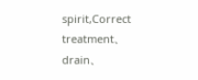spirit,Correct treatment、drain、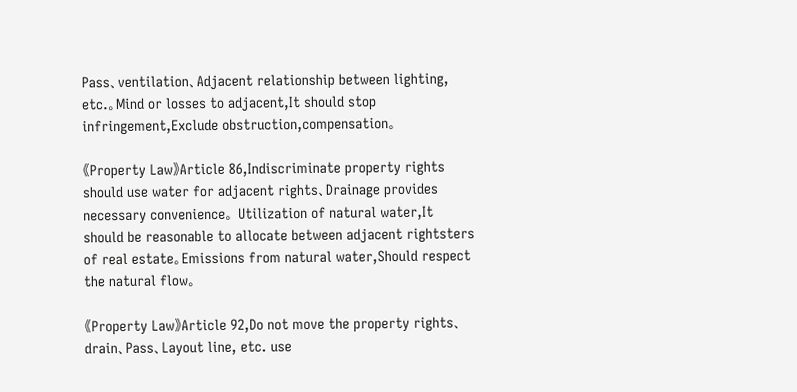Pass、ventilation、Adjacent relationship between lighting, etc.。Mind or losses to adjacent,It should stop infringement,Exclude obstruction,compensation。

《Property Law》Article 86,Indiscriminate property rights should use water for adjacent rights、Drainage provides necessary convenience。 Utilization of natural water,It should be reasonable to allocate between adjacent rightsters of real estate。Emissions from natural water,Should respect the natural flow。

《Property Law》Article 92,Do not move the property rights、drain、Pass、Layout line, etc. use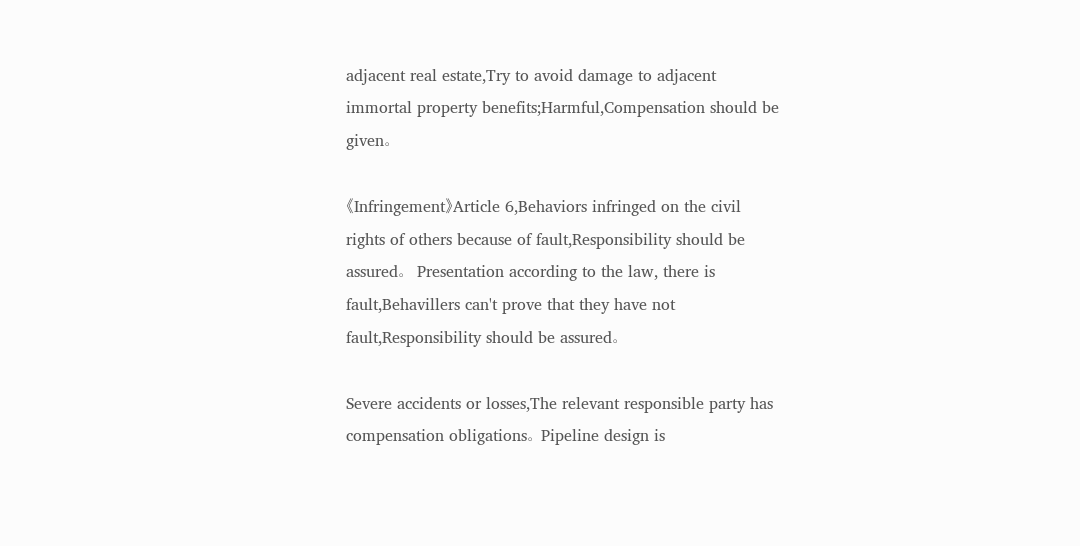adjacent real estate,Try to avoid damage to adjacent immortal property benefits;Harmful,Compensation should be given。

《Infringement》Article 6,Behaviors infringed on the civil rights of others because of fault,Responsibility should be assured。 Presentation according to the law, there is fault,Behavillers can't prove that they have not fault,Responsibility should be assured。

Severe accidents or losses,The relevant responsible party has compensation obligations。Pipeline design is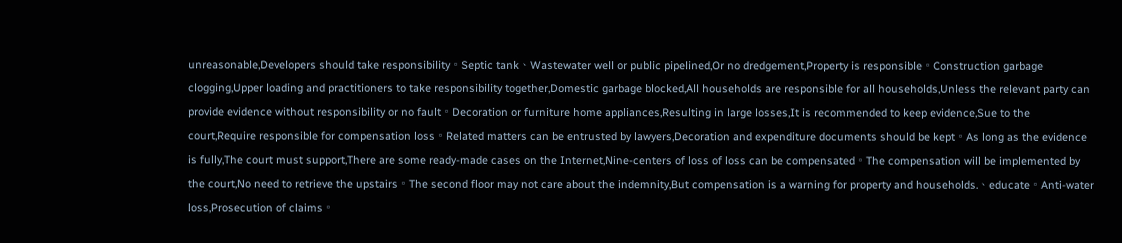unreasonable,Developers should take responsibility。Septic tank、Wastewater well or public pipelined,Or no dredgement,Property is responsible。Construction garbage clogging,Upper loading and practitioners to take responsibility together,Domestic garbage blocked,All households are responsible for all households,Unless the relevant party can provide evidence without responsibility or no fault。Decoration or furniture home appliances,Resulting in large losses,It is recommended to keep evidence,Sue to the court,Require responsible for compensation loss。Related matters can be entrusted by lawyers,Decoration and expenditure documents should be kept。As long as the evidence is fully,The court must support,There are some ready-made cases on the Internet,Nine-centers of loss of loss can be compensated。The compensation will be implemented by the court,No need to retrieve the upstairs。The second floor may not care about the indemnity,But compensation is a warning for property and households.、educate。Anti-water loss,Prosecution of claims。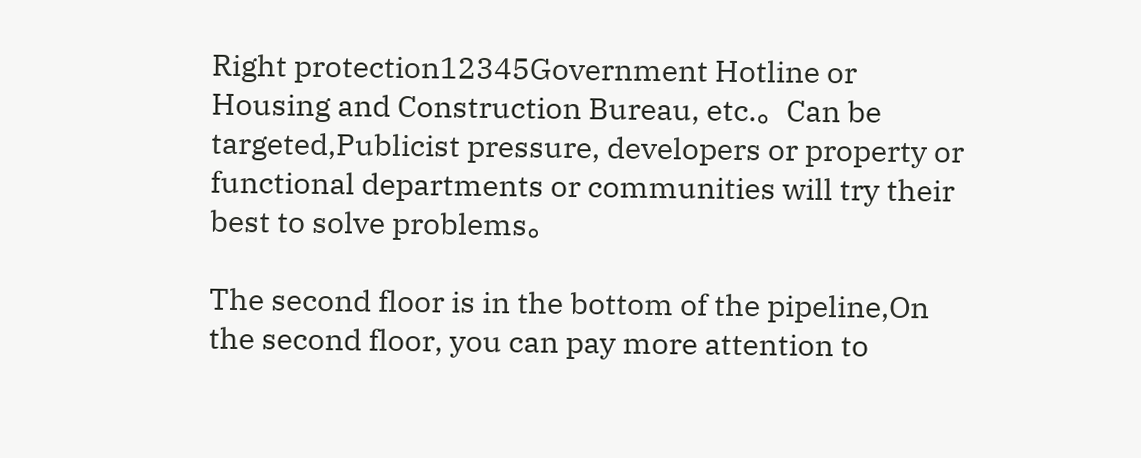Right protection12345Government Hotline or Housing and Construction Bureau, etc.。Can be targeted,Publicist pressure, developers or property or functional departments or communities will try their best to solve problems。

The second floor is in the bottom of the pipeline,On the second floor, you can pay more attention to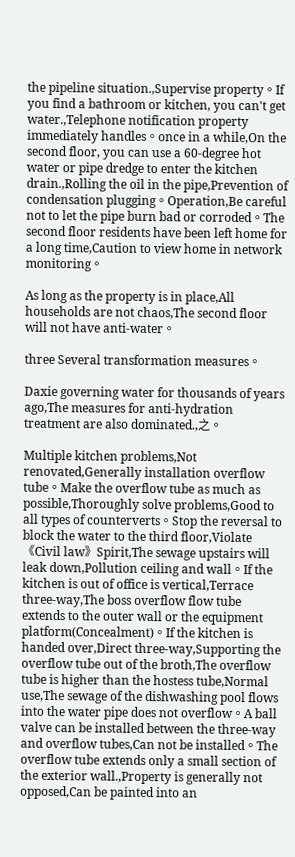the pipeline situation.,Supervise property。If you find a bathroom or kitchen, you can't get water.,Telephone notification property immediately handles。once in a while,On the second floor, you can use a 60-degree hot water or pipe dredge to enter the kitchen drain.,Rolling the oil in the pipe,Prevention of condensation plugging。Operation,Be careful not to let the pipe burn bad or corroded。The second floor residents have been left home for a long time,Caution to view home in network monitoring。

As long as the property is in place,All households are not chaos,The second floor will not have anti-water。

three Several transformation measures。

Daxie governing water for thousands of years ago,The measures for anti-hydration treatment are also dominated.,之。

Multiple kitchen problems,Not renovated,Generally installation overflow tube。Make the overflow tube as much as possible,Thoroughly solve problems,Good to all types of counterverts。Stop the reversal to block the water to the third floor,Violate《Civil law》Spirit,The sewage upstairs will leak down,Pollution ceiling and wall。If the kitchen is out of office is vertical,Terrace three-way,The boss overflow flow tube extends to the outer wall or the equipment platform(Concealment)。If the kitchen is handed over,Direct three-way,Supporting the overflow tube out of the broth,The overflow tube is higher than the hostess tube,Normal use,The sewage of the dishwashing pool flows into the water pipe does not overflow。A ball valve can be installed between the three-way and overflow tubes,Can not be installed。The overflow tube extends only a small section of the exterior wall.,Property is generally not opposed,Can be painted into an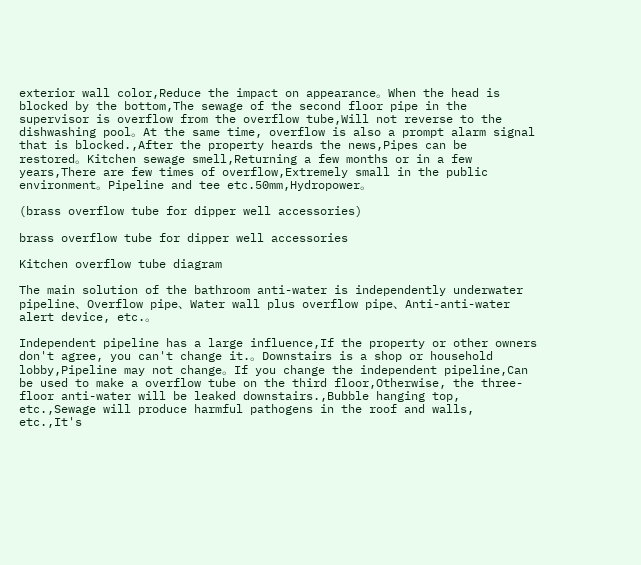exterior wall color,Reduce the impact on appearance。When the head is blocked by the bottom,The sewage of the second floor pipe in the supervisor is overflow from the overflow tube,Will not reverse to the dishwashing pool。At the same time, overflow is also a prompt alarm signal that is blocked.,After the property heards the news,Pipes can be restored。Kitchen sewage smell,Returning a few months or in a few years,There are few times of overflow,Extremely small in the public environment。Pipeline and tee etc.50mm,Hydropower。

(brass overflow tube for dipper well accessories)

brass overflow tube for dipper well accessories

Kitchen overflow tube diagram

The main solution of the bathroom anti-water is independently underwater pipeline、Overflow pipe、Water wall plus overflow pipe、Anti-anti-water alert device, etc.。

Independent pipeline has a large influence,If the property or other owners don't agree, you can't change it.。Downstairs is a shop or household lobby,Pipeline may not change。If you change the independent pipeline,Can be used to make a overflow tube on the third floor,Otherwise, the three-floor anti-water will be leaked downstairs.,Bubble hanging top, etc.,Sewage will produce harmful pathogens in the roof and walls, etc.,It's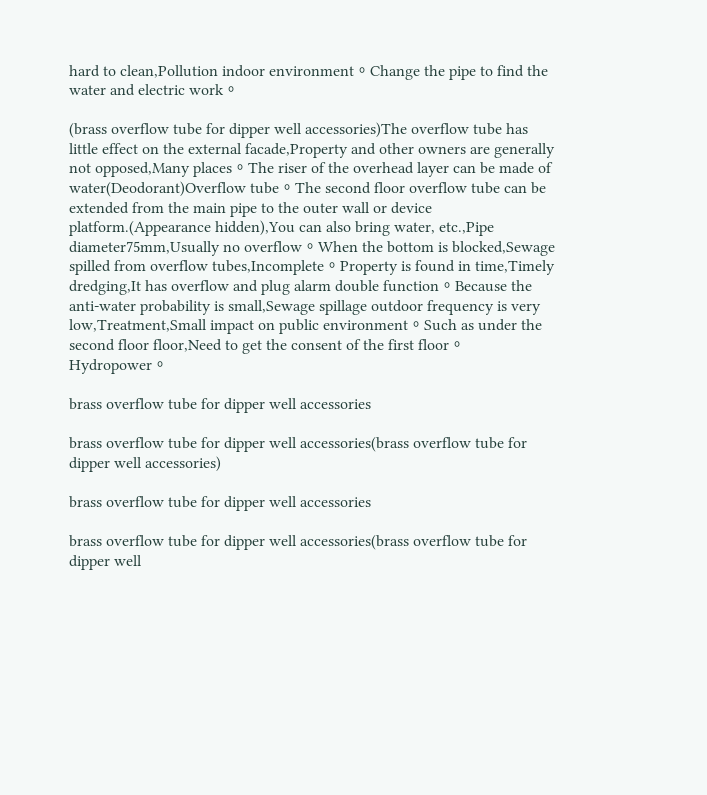hard to clean,Pollution indoor environment。Change the pipe to find the water and electric work。

(brass overflow tube for dipper well accessories)The overflow tube has little effect on the external facade,Property and other owners are generally not opposed,Many places。The riser of the overhead layer can be made of water(Deodorant)Overflow tube。The second floor overflow tube can be extended from the main pipe to the outer wall or device platform.(Appearance hidden),You can also bring water, etc.,Pipe diameter75mm,Usually no overflow。When the bottom is blocked,Sewage spilled from overflow tubes,Incomplete。Property is found in time,Timely dredging,It has overflow and plug alarm double function。Because the anti-water probability is small,Sewage spillage outdoor frequency is very low,Treatment,Small impact on public environment。Such as under the second floor floor,Need to get the consent of the first floor。Hydropower。

brass overflow tube for dipper well accessories

brass overflow tube for dipper well accessories(brass overflow tube for dipper well accessories)

brass overflow tube for dipper well accessories

brass overflow tube for dipper well accessories(brass overflow tube for dipper well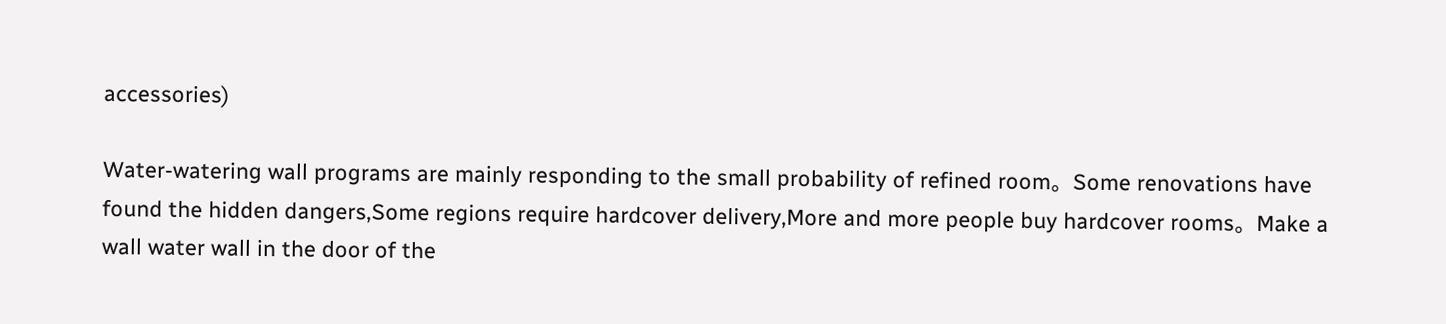accessories)

Water-watering wall programs are mainly responding to the small probability of refined room。Some renovations have found the hidden dangers,Some regions require hardcover delivery,More and more people buy hardcover rooms。Make a wall water wall in the door of the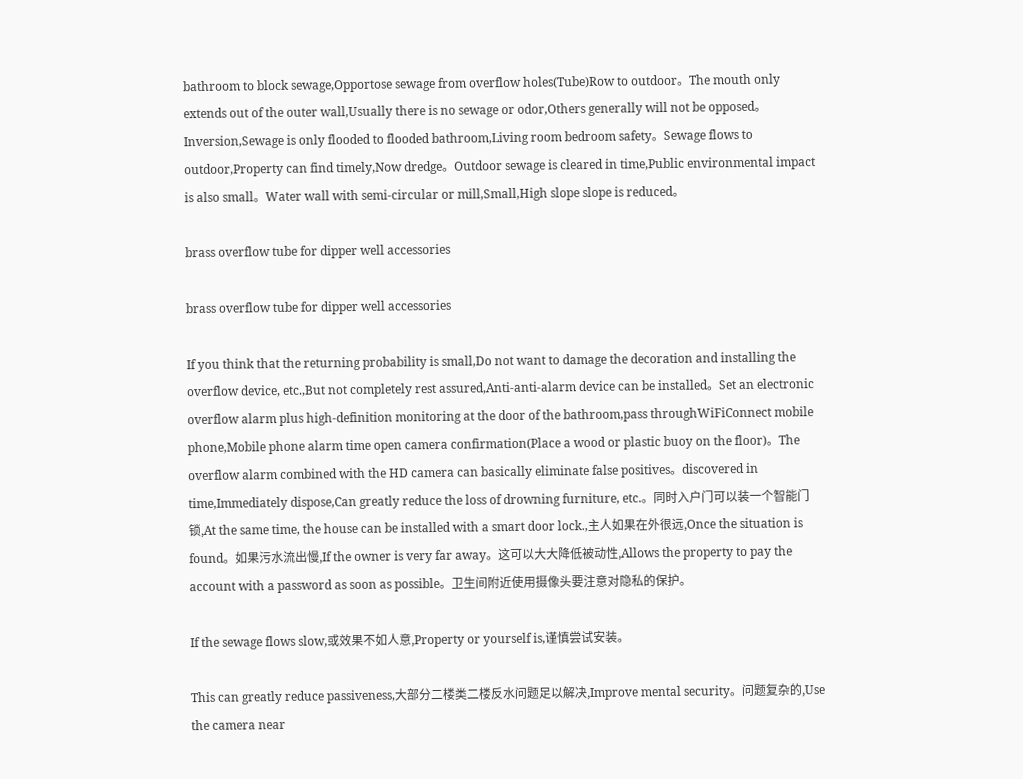bathroom to block sewage,Opportose sewage from overflow holes(Tube)Row to outdoor。The mouth only extends out of the outer wall,Usually there is no sewage or odor,Others generally will not be opposed。Inversion,Sewage is only flooded to flooded bathroom,Living room bedroom safety。Sewage flows to outdoor,Property can find timely,Now dredge。Outdoor sewage is cleared in time,Public environmental impact is also small。Water wall with semi-circular or mill,Small,High slope slope is reduced。

brass overflow tube for dipper well accessories

brass overflow tube for dipper well accessories

If you think that the returning probability is small,Do not want to damage the decoration and installing the overflow device, etc.,But not completely rest assured,Anti-anti-alarm device can be installed。Set an electronic overflow alarm plus high-definition monitoring at the door of the bathroom,pass throughWiFiConnect mobile phone,Mobile phone alarm time open camera confirmation(Place a wood or plastic buoy on the floor)。The overflow alarm combined with the HD camera can basically eliminate false positives。discovered in time,Immediately dispose,Can greatly reduce the loss of drowning furniture, etc.。同时入户门可以装一个智能门锁,At the same time, the house can be installed with a smart door lock.,主人如果在外很远,Once the situation is found。如果污水流出慢,If the owner is very far away。这可以大大降低被动性,Allows the property to pay the account with a password as soon as possible。卫生间附近使用摄像头要注意对隐私的保护。

If the sewage flows slow,或效果不如人意,Property or yourself is,谨慎尝试安装。

This can greatly reduce passiveness,大部分二楼类二楼反水问题足以解决,Improve mental security。问题复杂的,Use the camera near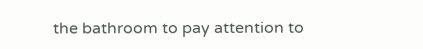the bathroom to pay attention to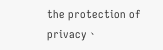the protection of privacy、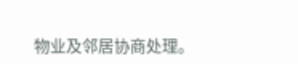物业及邻居协商处理。